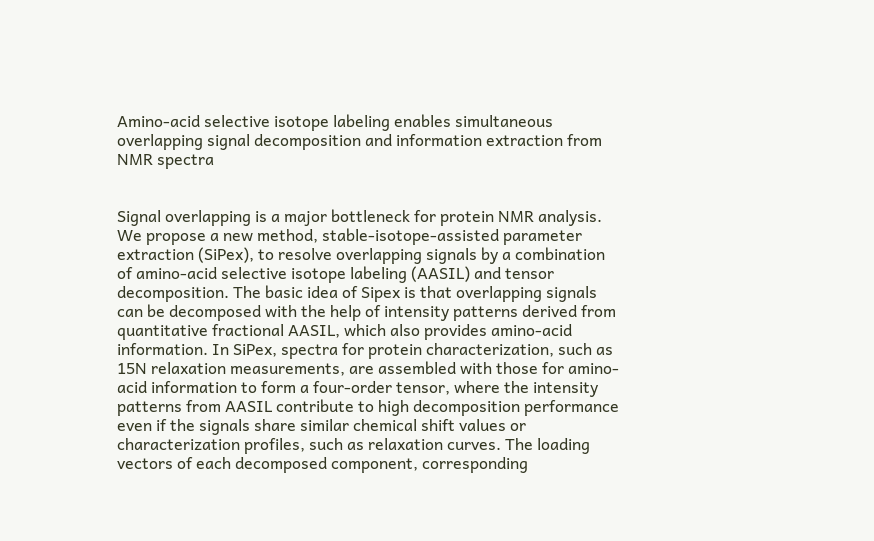Amino-acid selective isotope labeling enables simultaneous overlapping signal decomposition and information extraction from NMR spectra


Signal overlapping is a major bottleneck for protein NMR analysis. We propose a new method, stable-isotope-assisted parameter extraction (SiPex), to resolve overlapping signals by a combination of amino-acid selective isotope labeling (AASIL) and tensor decomposition. The basic idea of Sipex is that overlapping signals can be decomposed with the help of intensity patterns derived from quantitative fractional AASIL, which also provides amino-acid information. In SiPex, spectra for protein characterization, such as 15N relaxation measurements, are assembled with those for amino-acid information to form a four-order tensor, where the intensity patterns from AASIL contribute to high decomposition performance even if the signals share similar chemical shift values or characterization profiles, such as relaxation curves. The loading vectors of each decomposed component, corresponding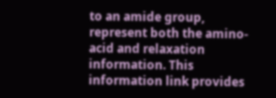to an amide group, represent both the amino-acid and relaxation information. This information link provides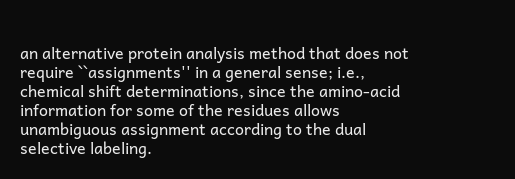an alternative protein analysis method that does not require ``assignments'' in a general sense; i.e., chemical shift determinations, since the amino-acid information for some of the residues allows unambiguous assignment according to the dual selective labeling.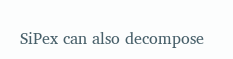SiPex can also decompose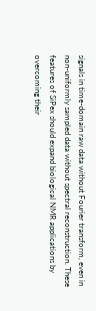signals in time-domain raw data without Fourier transform, even in non-uniformly sampled data without spectral reconstruction. These features of SiPex should expand biological NMR applications by overcoming their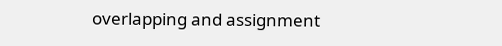overlapping and assignment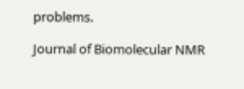problems.

Journal of Biomolecular NMR